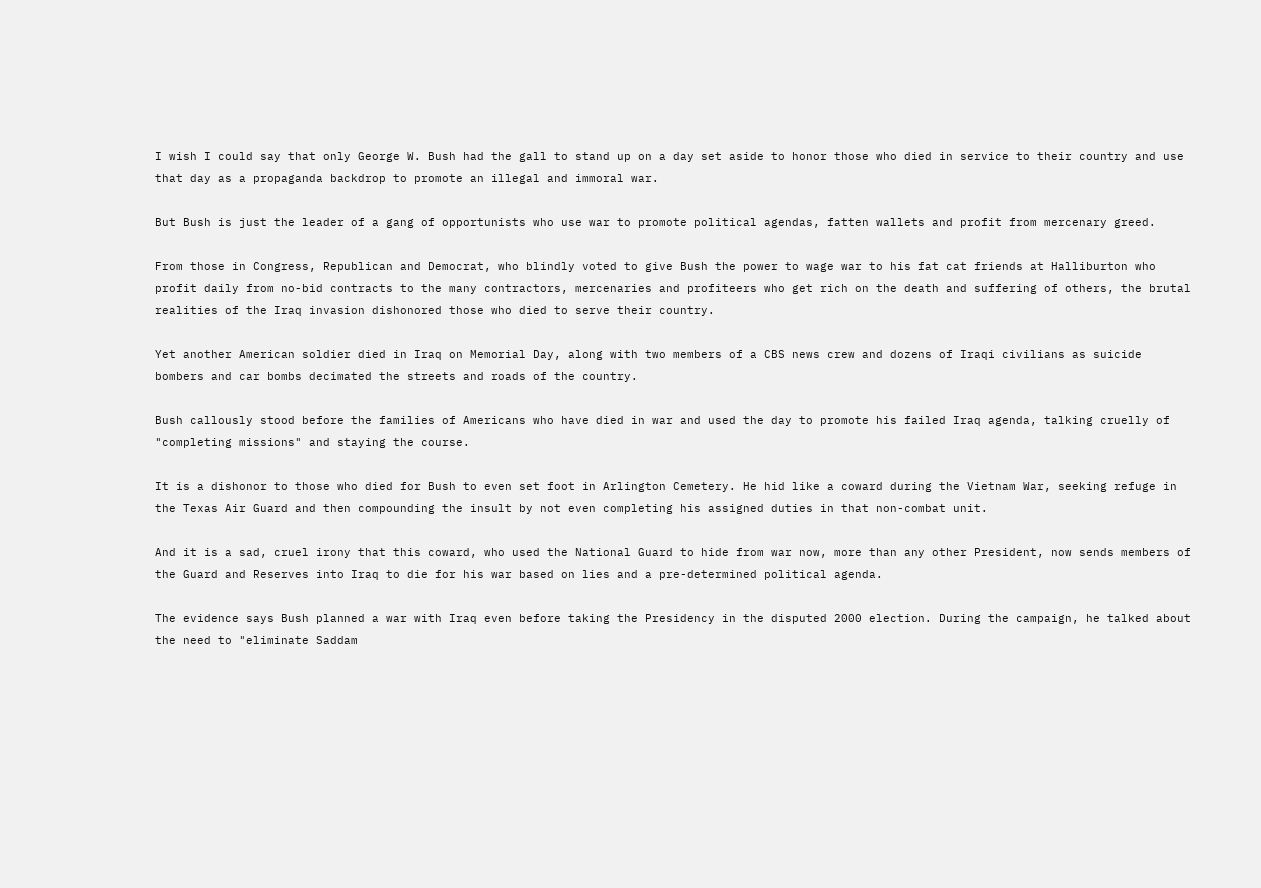I wish I could say that only George W. Bush had the gall to stand up on a day set aside to honor those who died in service to their country and use that day as a propaganda backdrop to promote an illegal and immoral war.

But Bush is just the leader of a gang of opportunists who use war to promote political agendas, fatten wallets and profit from mercenary greed.

From those in Congress, Republican and Democrat, who blindly voted to give Bush the power to wage war to his fat cat friends at Halliburton who profit daily from no-bid contracts to the many contractors, mercenaries and profiteers who get rich on the death and suffering of others, the brutal realities of the Iraq invasion dishonored those who died to serve their country.

Yet another American soldier died in Iraq on Memorial Day, along with two members of a CBS news crew and dozens of Iraqi civilians as suicide bombers and car bombs decimated the streets and roads of the country.

Bush callously stood before the families of Americans who have died in war and used the day to promote his failed Iraq agenda, talking cruelly of "completing missions" and staying the course.

It is a dishonor to those who died for Bush to even set foot in Arlington Cemetery. He hid like a coward during the Vietnam War, seeking refuge in the Texas Air Guard and then compounding the insult by not even completing his assigned duties in that non-combat unit.

And it is a sad, cruel irony that this coward, who used the National Guard to hide from war now, more than any other President, now sends members of the Guard and Reserves into Iraq to die for his war based on lies and a pre-determined political agenda.

The evidence says Bush planned a war with Iraq even before taking the Presidency in the disputed 2000 election. During the campaign, he talked about the need to "eliminate Saddam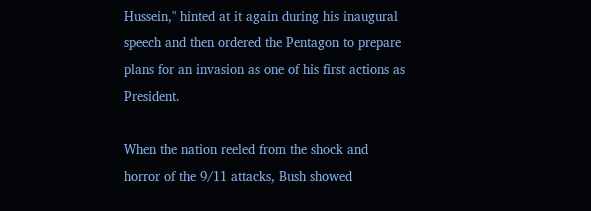Hussein," hinted at it again during his inaugural speech and then ordered the Pentagon to prepare plans for an invasion as one of his first actions as President.

When the nation reeled from the shock and horror of the 9/11 attacks, Bush showed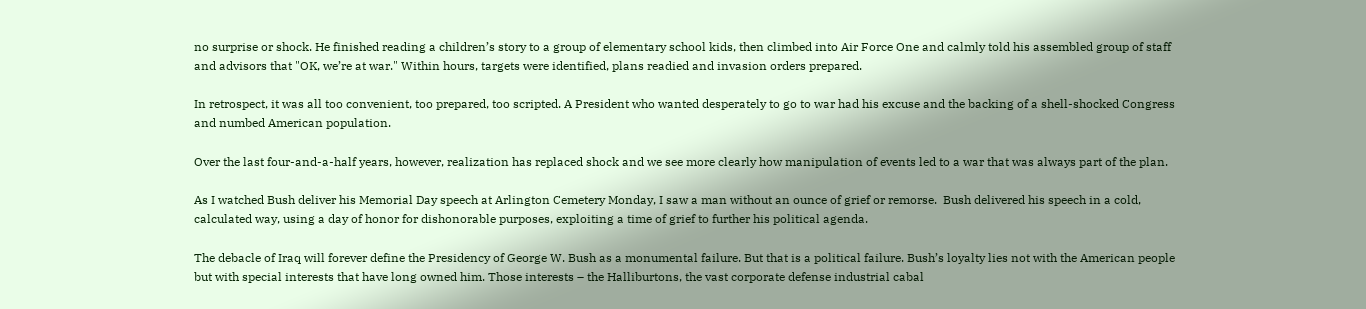no surprise or shock. He finished reading a children’s story to a group of elementary school kids, then climbed into Air Force One and calmly told his assembled group of staff and advisors that "OK, we’re at war." Within hours, targets were identified, plans readied and invasion orders prepared.

In retrospect, it was all too convenient, too prepared, too scripted. A President who wanted desperately to go to war had his excuse and the backing of a shell-shocked Congress and numbed American population.

Over the last four-and-a-half years, however, realization has replaced shock and we see more clearly how manipulation of events led to a war that was always part of the plan.

As I watched Bush deliver his Memorial Day speech at Arlington Cemetery Monday, I saw a man without an ounce of grief or remorse.  Bush delivered his speech in a cold, calculated way, using a day of honor for dishonorable purposes, exploiting a time of grief to further his political agenda.

The debacle of Iraq will forever define the Presidency of George W. Bush as a monumental failure. But that is a political failure. Bush’s loyalty lies not with the American people but with special interests that have long owned him. Those interests – the Halliburtons, the vast corporate defense industrial cabal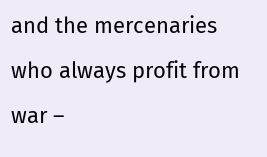and the mercenaries who always profit from war –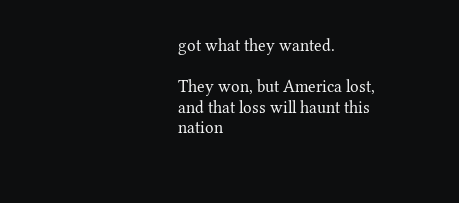got what they wanted.

They won, but America lost, and that loss will haunt this nation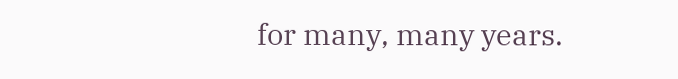for many, many years.